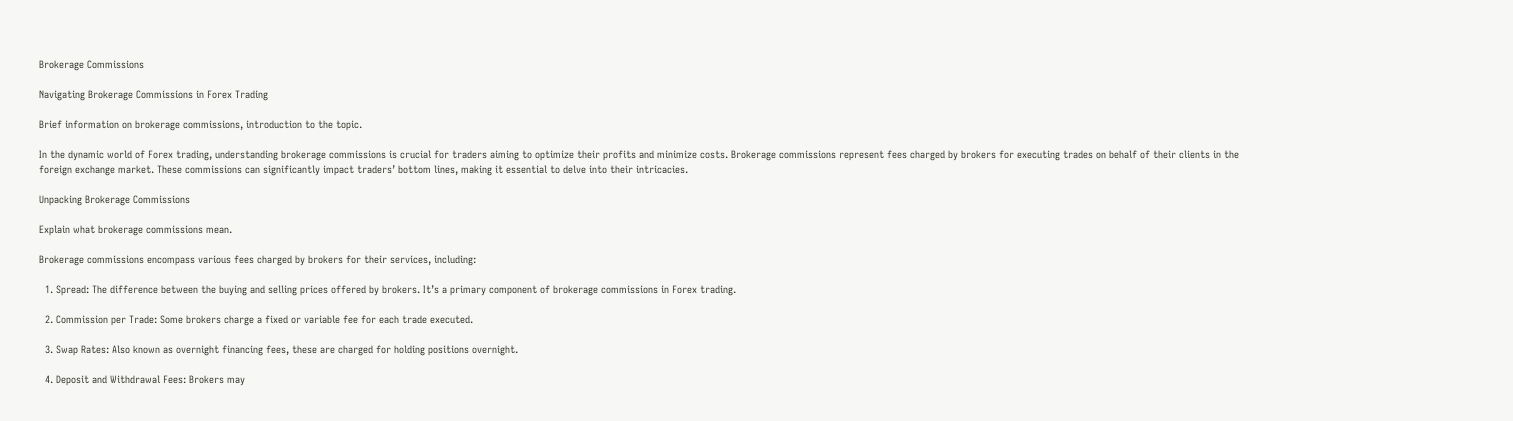Brokerage Commissions

Navigating Brokerage Commissions in Forex Trading

Brief information on brokerage commissions, introduction to the topic.

In the dynamic world of Forex trading, understanding brokerage commissions is crucial for traders aiming to optimize their profits and minimize costs. Brokerage commissions represent fees charged by brokers for executing trades on behalf of their clients in the foreign exchange market. These commissions can significantly impact traders’ bottom lines, making it essential to delve into their intricacies.

Unpacking Brokerage Commissions

Explain what brokerage commissions mean.

Brokerage commissions encompass various fees charged by brokers for their services, including:

  1. Spread: The difference between the buying and selling prices offered by brokers. It’s a primary component of brokerage commissions in Forex trading.

  2. Commission per Trade: Some brokers charge a fixed or variable fee for each trade executed.

  3. Swap Rates: Also known as overnight financing fees, these are charged for holding positions overnight.

  4. Deposit and Withdrawal Fees: Brokers may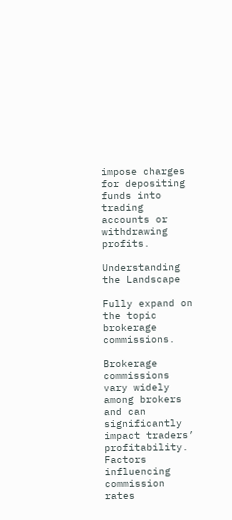impose charges for depositing funds into trading accounts or withdrawing profits.

Understanding the Landscape

Fully expand on the topic brokerage commissions.

Brokerage commissions vary widely among brokers and can significantly impact traders’ profitability. Factors influencing commission rates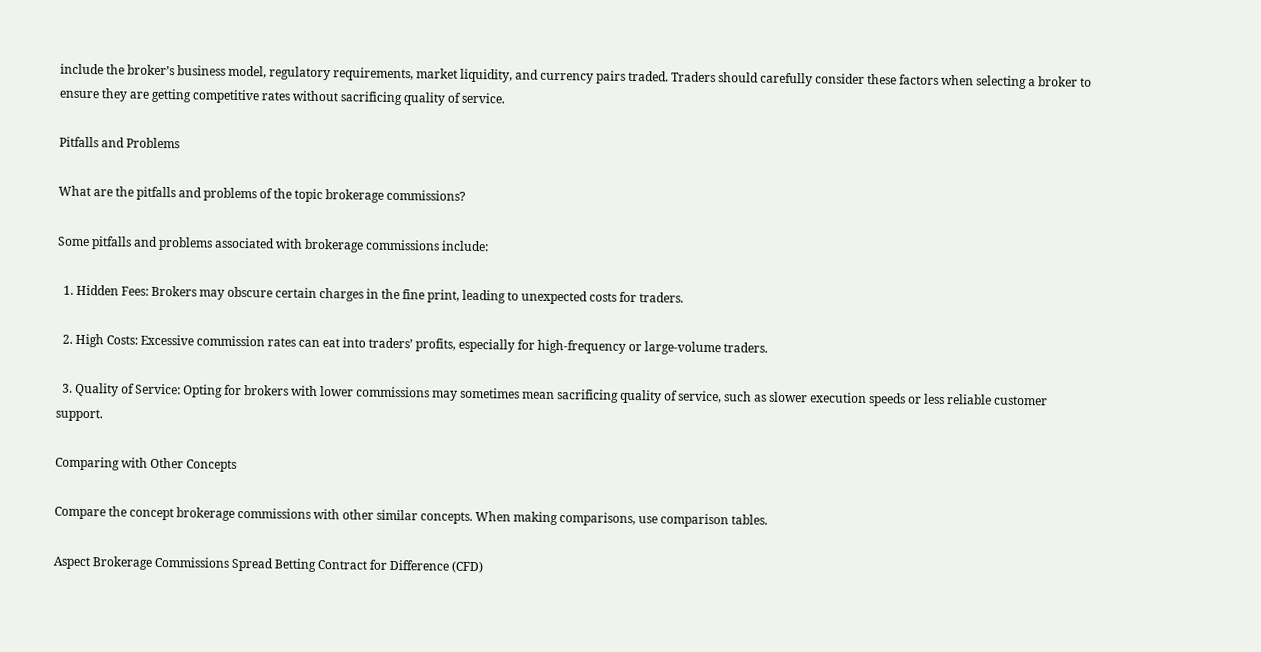include the broker’s business model, regulatory requirements, market liquidity, and currency pairs traded. Traders should carefully consider these factors when selecting a broker to ensure they are getting competitive rates without sacrificing quality of service.

Pitfalls and Problems

What are the pitfalls and problems of the topic brokerage commissions?

Some pitfalls and problems associated with brokerage commissions include:

  1. Hidden Fees: Brokers may obscure certain charges in the fine print, leading to unexpected costs for traders.

  2. High Costs: Excessive commission rates can eat into traders’ profits, especially for high-frequency or large-volume traders.

  3. Quality of Service: Opting for brokers with lower commissions may sometimes mean sacrificing quality of service, such as slower execution speeds or less reliable customer support.

Comparing with Other Concepts

Compare the concept brokerage commissions with other similar concepts. When making comparisons, use comparison tables.

Aspect Brokerage Commissions Spread Betting Contract for Difference (CFD)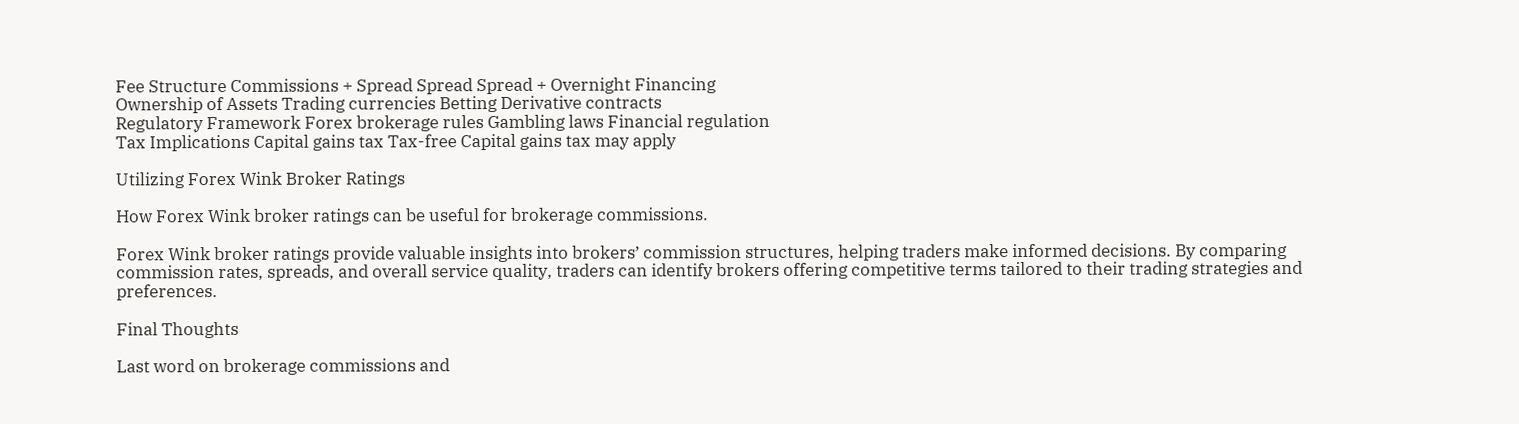Fee Structure Commissions + Spread Spread Spread + Overnight Financing
Ownership of Assets Trading currencies Betting Derivative contracts
Regulatory Framework Forex brokerage rules Gambling laws Financial regulation
Tax Implications Capital gains tax Tax-free Capital gains tax may apply

Utilizing Forex Wink Broker Ratings

How Forex Wink broker ratings can be useful for brokerage commissions.

Forex Wink broker ratings provide valuable insights into brokers’ commission structures, helping traders make informed decisions. By comparing commission rates, spreads, and overall service quality, traders can identify brokers offering competitive terms tailored to their trading strategies and preferences.

Final Thoughts

Last word on brokerage commissions and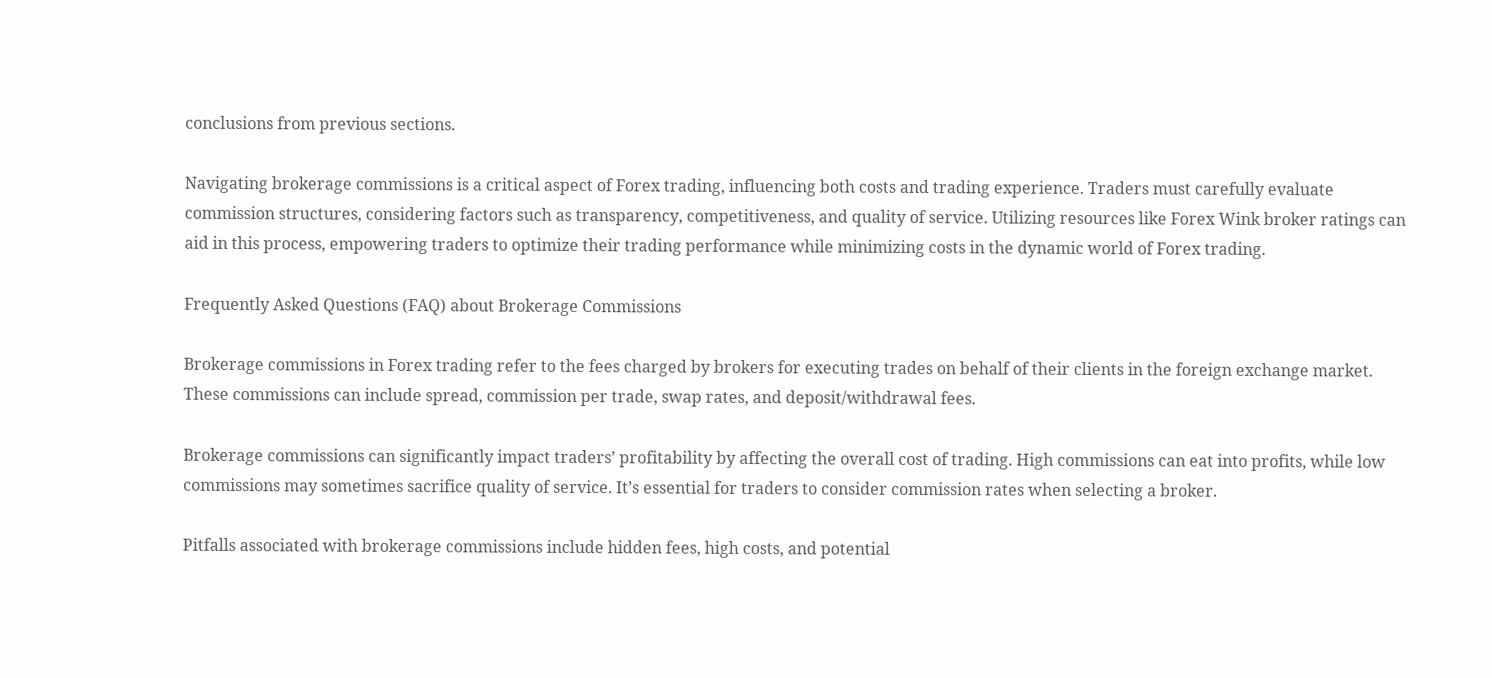conclusions from previous sections.

Navigating brokerage commissions is a critical aspect of Forex trading, influencing both costs and trading experience. Traders must carefully evaluate commission structures, considering factors such as transparency, competitiveness, and quality of service. Utilizing resources like Forex Wink broker ratings can aid in this process, empowering traders to optimize their trading performance while minimizing costs in the dynamic world of Forex trading.

Frequently Asked Questions (FAQ) about Brokerage Commissions

Brokerage commissions in Forex trading refer to the fees charged by brokers for executing trades on behalf of their clients in the foreign exchange market. These commissions can include spread, commission per trade, swap rates, and deposit/withdrawal fees.

Brokerage commissions can significantly impact traders’ profitability by affecting the overall cost of trading. High commissions can eat into profits, while low commissions may sometimes sacrifice quality of service. It’s essential for traders to consider commission rates when selecting a broker.

Pitfalls associated with brokerage commissions include hidden fees, high costs, and potential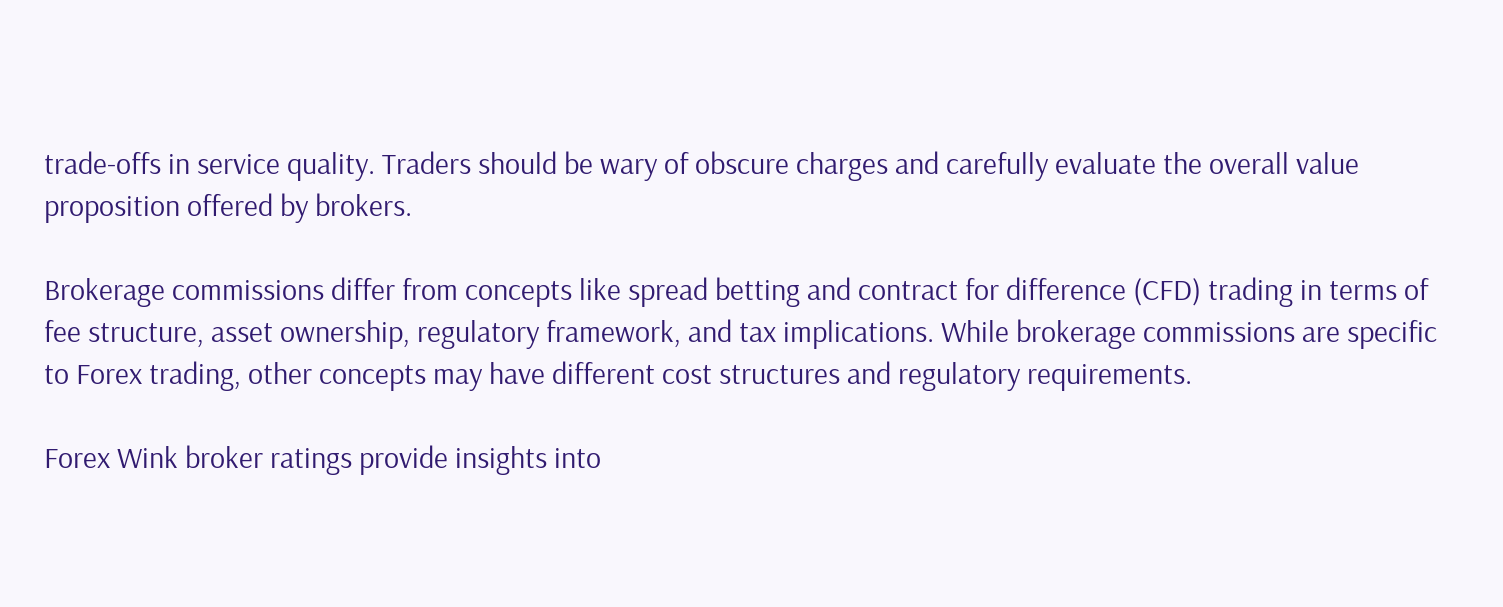trade-offs in service quality. Traders should be wary of obscure charges and carefully evaluate the overall value proposition offered by brokers.

Brokerage commissions differ from concepts like spread betting and contract for difference (CFD) trading in terms of fee structure, asset ownership, regulatory framework, and tax implications. While brokerage commissions are specific to Forex trading, other concepts may have different cost structures and regulatory requirements.

Forex Wink broker ratings provide insights into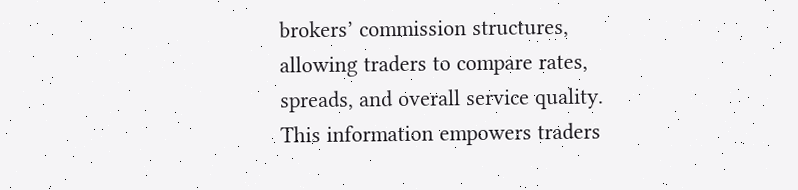brokers’ commission structures, allowing traders to compare rates, spreads, and overall service quality. This information empowers traders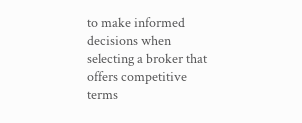to make informed decisions when selecting a broker that offers competitive terms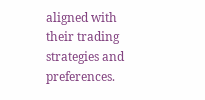aligned with their trading strategies and preferences.